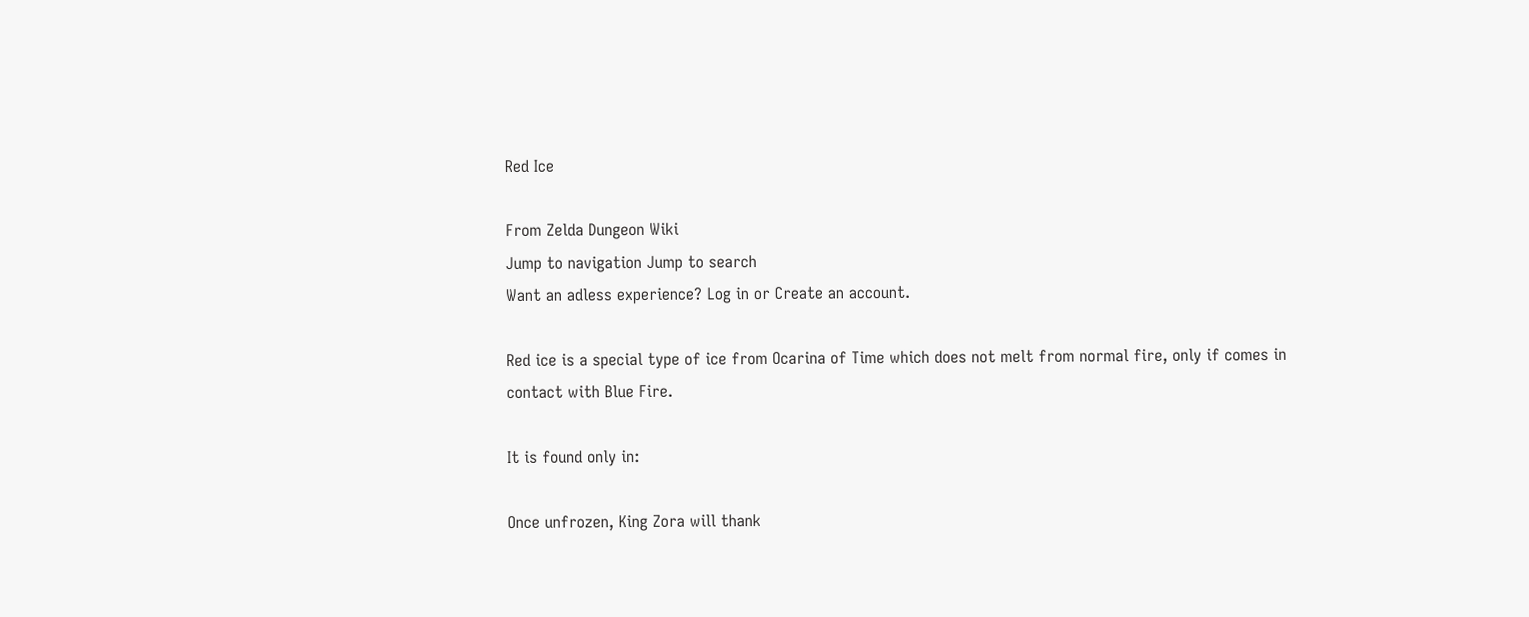Red Ice

From Zelda Dungeon Wiki
Jump to navigation Jump to search
Want an adless experience? Log in or Create an account.

Red ice is a special type of ice from Ocarina of Time which does not melt from normal fire, only if comes in contact with Blue Fire.

It is found only in:

Once unfrozen, King Zora will thank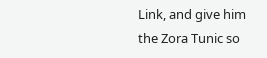Link, and give him the Zora Tunic so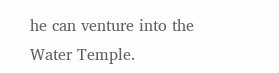he can venture into the Water Temple.